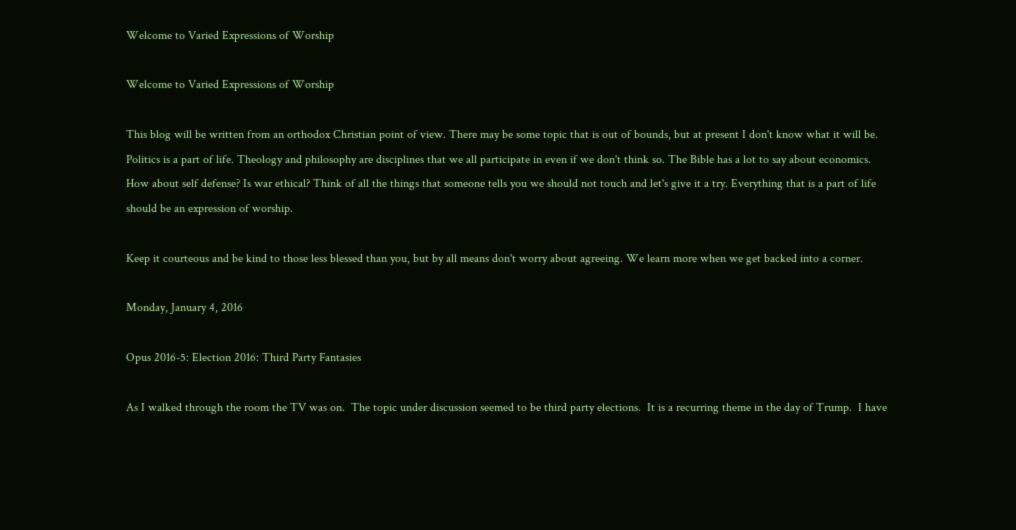Welcome to Varied Expressions of Worship

Welcome to Varied Expressions of Worship

This blog will be written from an orthodox Christian point of view. There may be some topic that is out of bounds, but at present I don't know what it will be. Politics is a part of life. Theology and philosophy are disciplines that we all participate in even if we don't think so. The Bible has a lot to say about economics. How about self defense? Is war ethical? Think of all the things that someone tells you we should not touch and let's give it a try. Everything that is a part of life should be an expression of worship.

Keep it courteous and be kind to those less blessed than you, but by all means don't worry about agreeing. We learn more when we get backed into a corner.

Monday, January 4, 2016

Opus 2016-5: Election 2016: Third Party Fantasies

As I walked through the room the TV was on.  The topic under discussion seemed to be third party elections.  It is a recurring theme in the day of Trump.  I have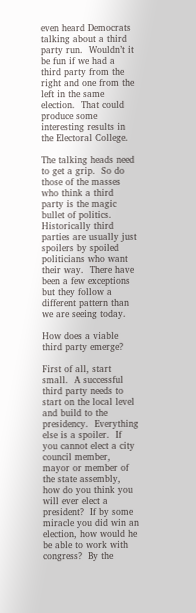even heard Democrats talking about a third party run.  Wouldn’t it be fun if we had a third party from the right and one from the left in the same election.  That could produce some interesting results in the Electoral College.

The talking heads need to get a grip.  So do those of the masses who think a third party is the magic bullet of politics.  Historically third parties are usually just spoilers by spoiled politicians who want their way.  There have been a few exceptions but they follow a different pattern than we are seeing today.

How does a viable third party emerge?

First of all, start small.  A successful third party needs to start on the local level and build to the presidency.  Everything else is a spoiler.  If you cannot elect a city council member, mayor or member of the state assembly, how do you think you will ever elect a president?  If by some miracle you did win an election, how would he be able to work with congress?  By the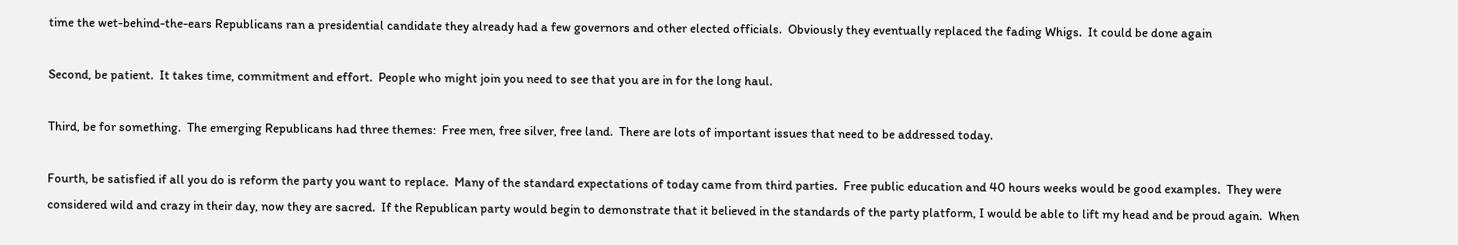time the wet-behind-the-ears Republicans ran a presidential candidate they already had a few governors and other elected officials.  Obviously they eventually replaced the fading Whigs.  It could be done again

Second, be patient.  It takes time, commitment and effort.  People who might join you need to see that you are in for the long haul.

Third, be for something.  The emerging Republicans had three themes:  Free men, free silver, free land.  There are lots of important issues that need to be addressed today.

Fourth, be satisfied if all you do is reform the party you want to replace.  Many of the standard expectations of today came from third parties.  Free public education and 40 hours weeks would be good examples.  They were considered wild and crazy in their day, now they are sacred.  If the Republican party would begin to demonstrate that it believed in the standards of the party platform, I would be able to lift my head and be proud again.  When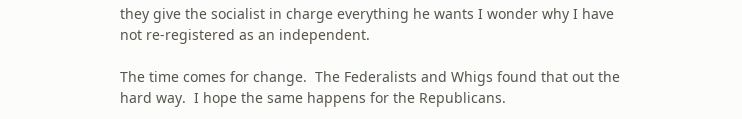they give the socialist in charge everything he wants I wonder why I have not re-registered as an independent.

The time comes for change.  The Federalists and Whigs found that out the hard way.  I hope the same happens for the Republicans.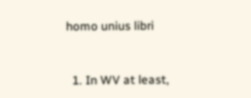homo unius libri


  1. In WV at least,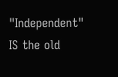"Independent" IS the old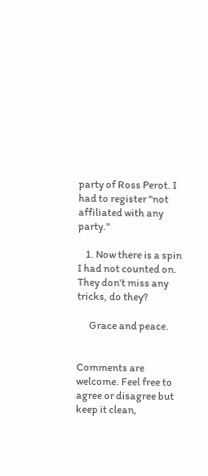party of Ross Perot. I had to register "not affiliated with any party."

    1. Now there is a spin I had not counted on. They don't miss any tricks, do they?

      Grace and peace.


Comments are welcome. Feel free to agree or disagree but keep it clean,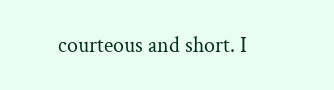courteous and short. I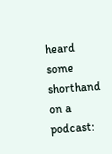heard some shorthand on a podcast: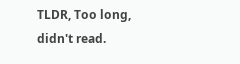TLDR, Too long, didn't read.